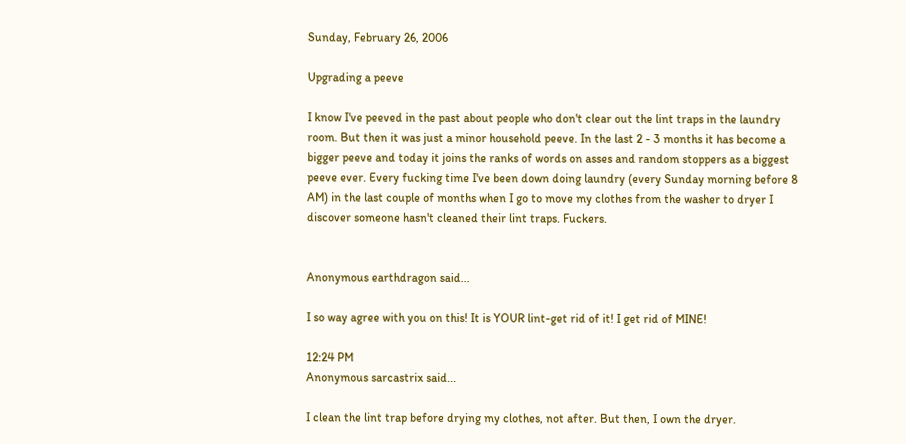Sunday, February 26, 2006

Upgrading a peeve

I know I've peeved in the past about people who don't clear out the lint traps in the laundry room. But then it was just a minor household peeve. In the last 2 - 3 months it has become a bigger peeve and today it joins the ranks of words on asses and random stoppers as a biggest peeve ever. Every fucking time I've been down doing laundry (every Sunday morning before 8 AM) in the last couple of months when I go to move my clothes from the washer to dryer I discover someone hasn't cleaned their lint traps. Fuckers.


Anonymous earthdragon said...

I so way agree with you on this! It is YOUR lint-get rid of it! I get rid of MINE!

12:24 PM
Anonymous sarcastrix said...

I clean the lint trap before drying my clothes, not after. But then, I own the dryer.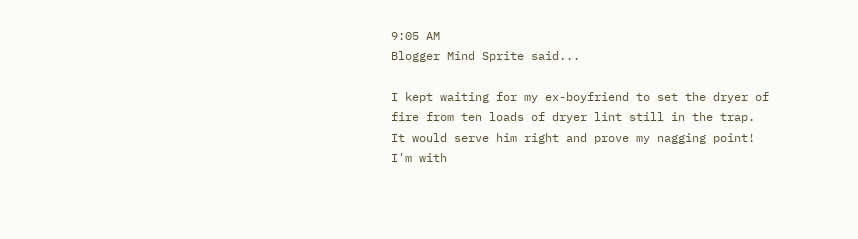9:05 AM
Blogger Mind Sprite said...

I kept waiting for my ex-boyfriend to set the dryer of fire from ten loads of dryer lint still in the trap. It would serve him right and prove my nagging point! I'm with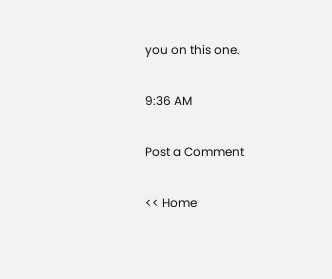you on this one.

9:36 AM

Post a Comment

<< Home